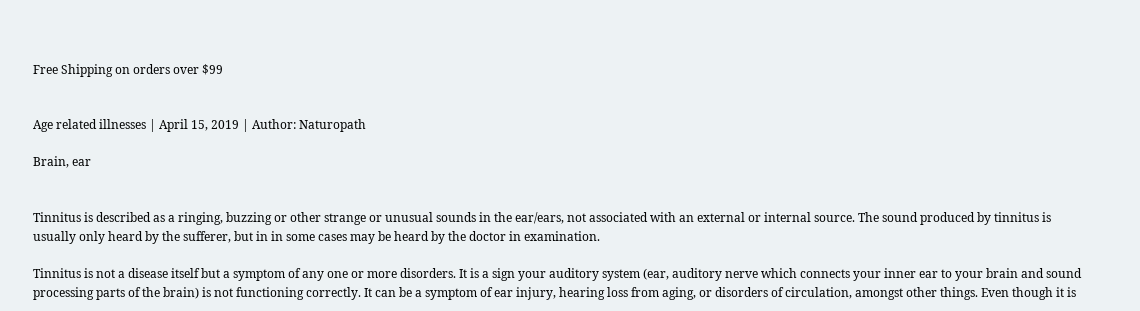Free Shipping on orders over $99


Age related illnesses | April 15, 2019 | Author: Naturopath

Brain, ear


Tinnitus is described as a ringing, buzzing or other strange or unusual sounds in the ear/ears, not associated with an external or internal source. The sound produced by tinnitus is usually only heard by the sufferer, but in in some cases may be heard by the doctor in examination.

Tinnitus is not a disease itself but a symptom of any one or more disorders. It is a sign your auditory system (ear, auditory nerve which connects your inner ear to your brain and sound processing parts of the brain) is not functioning correctly. It can be a symptom of ear injury, hearing loss from aging, or disorders of circulation, amongst other things. Even though it is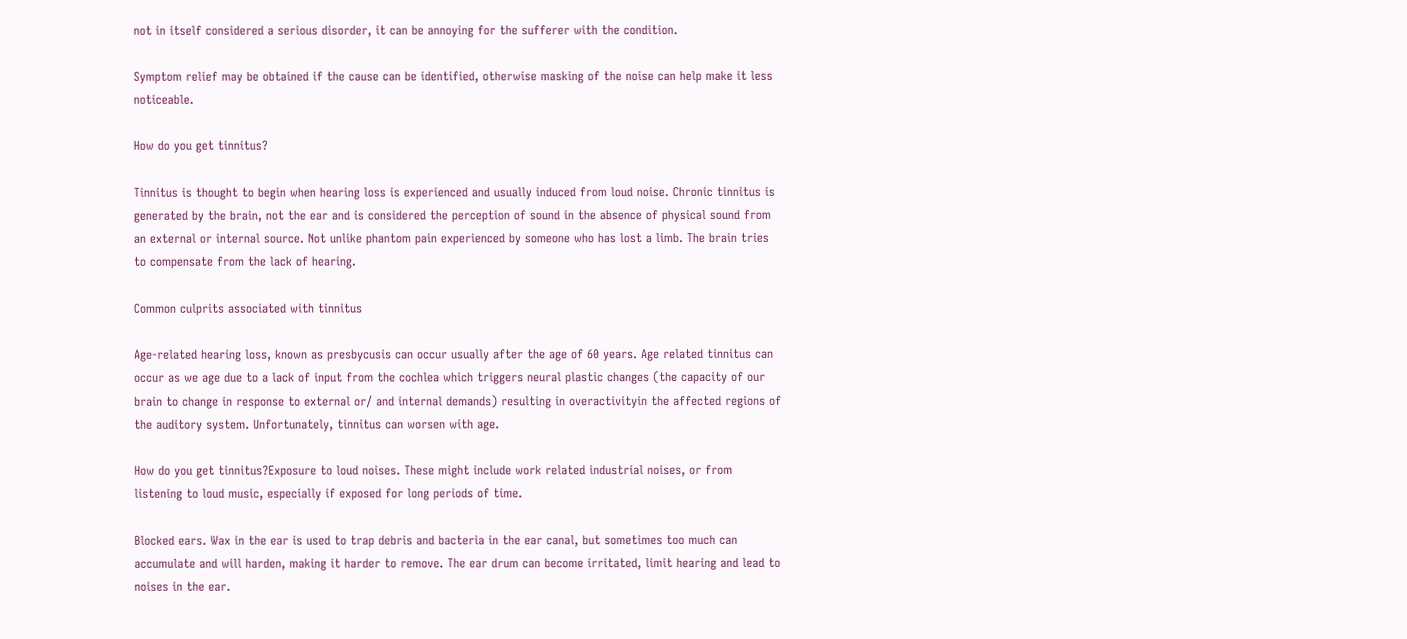not in itself considered a serious disorder, it can be annoying for the sufferer with the condition.

Symptom relief may be obtained if the cause can be identified, otherwise masking of the noise can help make it less noticeable.

How do you get tinnitus?

Tinnitus is thought to begin when hearing loss is experienced and usually induced from loud noise. Chronic tinnitus is generated by the brain, not the ear and is considered the perception of sound in the absence of physical sound from an external or internal source. Not unlike phantom pain experienced by someone who has lost a limb. The brain tries to compensate from the lack of hearing.

Common culprits associated with tinnitus

Age-related hearing loss, known as presbycusis can occur usually after the age of 60 years. Age related tinnitus can occur as we age due to a lack of input from the cochlea which triggers neural plastic changes (the capacity of our brain to change in response to external or/ and internal demands) resulting in overactivityin the affected regions of the auditory system. Unfortunately, tinnitus can worsen with age.

How do you get tinnitus?Exposure to loud noises. These might include work related industrial noises, or from listening to loud music, especially if exposed for long periods of time.

Blocked ears. Wax in the ear is used to trap debris and bacteria in the ear canal, but sometimes too much can accumulate and will harden, making it harder to remove. The ear drum can become irritated, limit hearing and lead to noises in the ear.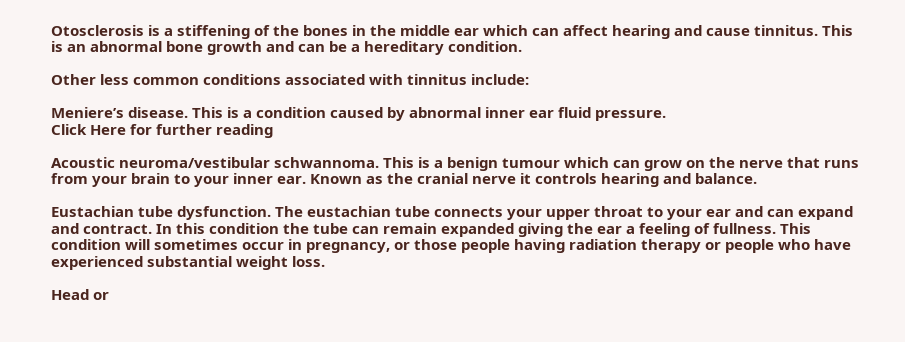Otosclerosis is a stiffening of the bones in the middle ear which can affect hearing and cause tinnitus. This is an abnormal bone growth and can be a hereditary condition.

Other less common conditions associated with tinnitus include:

Meniere’s disease. This is a condition caused by abnormal inner ear fluid pressure.
Click Here for further reading

Acoustic neuroma/vestibular schwannoma. This is a benign tumour which can grow on the nerve that runs from your brain to your inner ear. Known as the cranial nerve it controls hearing and balance.

Eustachian tube dysfunction. The eustachian tube connects your upper throat to your ear and can expand and contract. In this condition the tube can remain expanded giving the ear a feeling of fullness. This condition will sometimes occur in pregnancy, or those people having radiation therapy or people who have experienced substantial weight loss.

Head or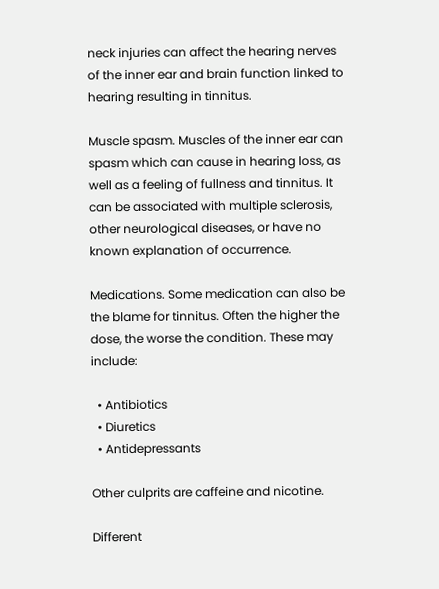neck injuries can affect the hearing nerves of the inner ear and brain function linked to hearing resulting in tinnitus.

Muscle spasm. Muscles of the inner ear can spasm which can cause in hearing loss, as well as a feeling of fullness and tinnitus. It can be associated with multiple sclerosis, other neurological diseases, or have no known explanation of occurrence.

Medications. Some medication can also be the blame for tinnitus. Often the higher the dose, the worse the condition. These may include:

  • Antibiotics
  • Diuretics
  • Antidepressants

Other culprits are caffeine and nicotine.

Different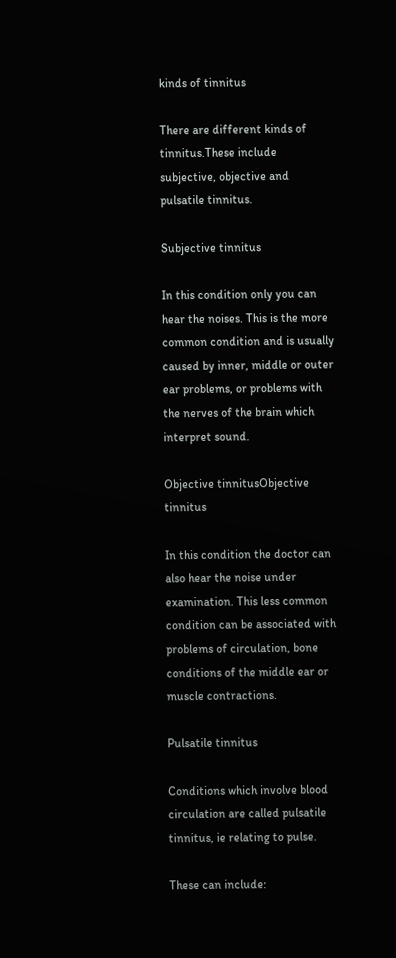kinds of tinnitus

There are different kinds of tinnitus.These include subjective, objective and pulsatile tinnitus.

Subjective tinnitus

In this condition only you can hear the noises. This is the more common condition and is usually caused by inner, middle or outer ear problems, or problems with the nerves of the brain which interpret sound.

Objective tinnitusObjective tinnitus

In this condition the doctor can also hear the noise under examination. This less common condition can be associated with problems of circulation, bone conditions of the middle ear or muscle contractions.

Pulsatile tinnitus

Conditions which involve blood circulation are called pulsatile tinnitus, ie relating to pulse.

These can include: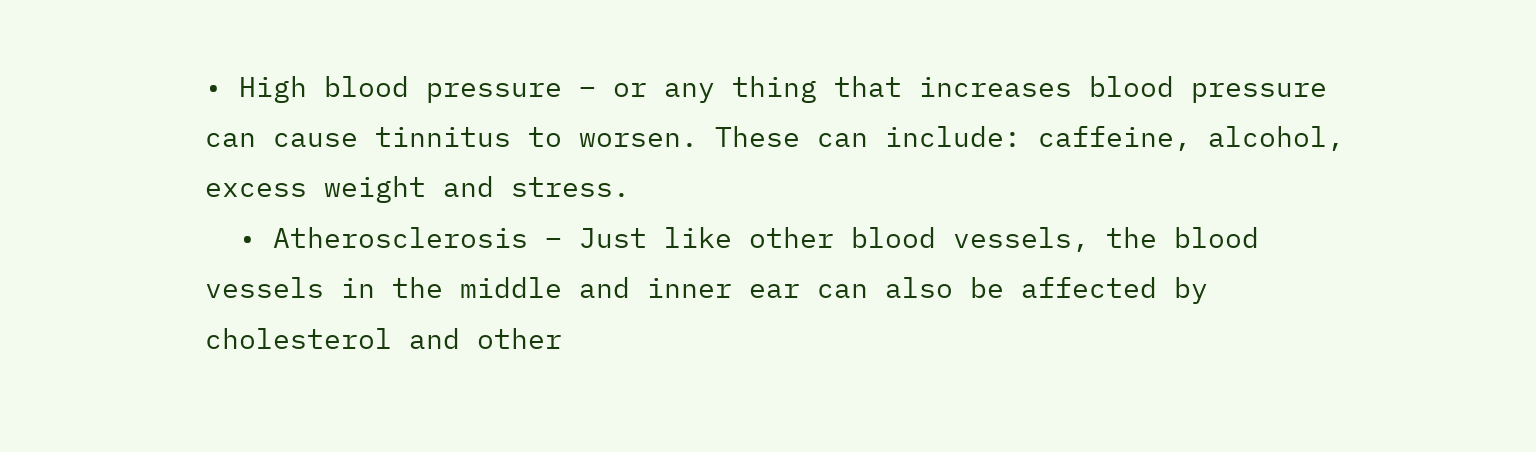• High blood pressure – or any thing that increases blood pressure can cause tinnitus to worsen. These can include: caffeine, alcohol, excess weight and stress.
  • Atherosclerosis – Just like other blood vessels, the blood vessels in the middle and inner ear can also be affected by cholesterol and other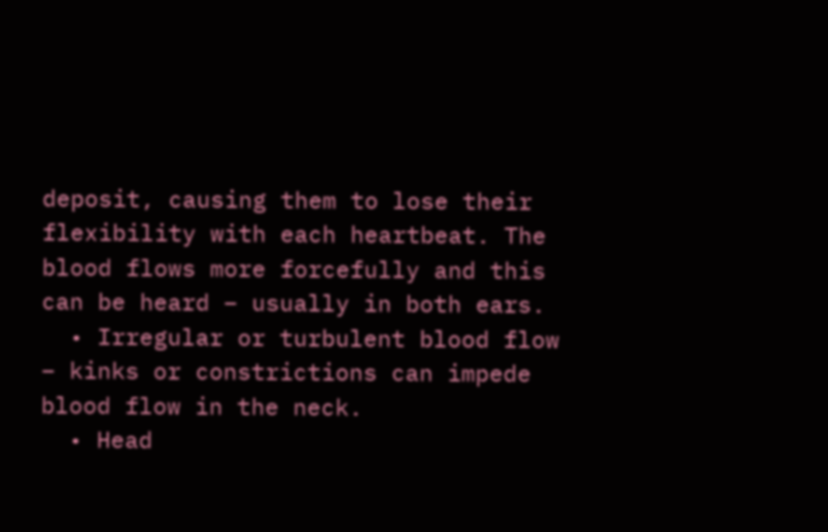deposit, causing them to lose their flexibility with each heartbeat. The blood flows more forcefully and this can be heard – usually in both ears.
  • Irregular or turbulent blood flow – kinks or constrictions can impede blood flow in the neck.
  • Head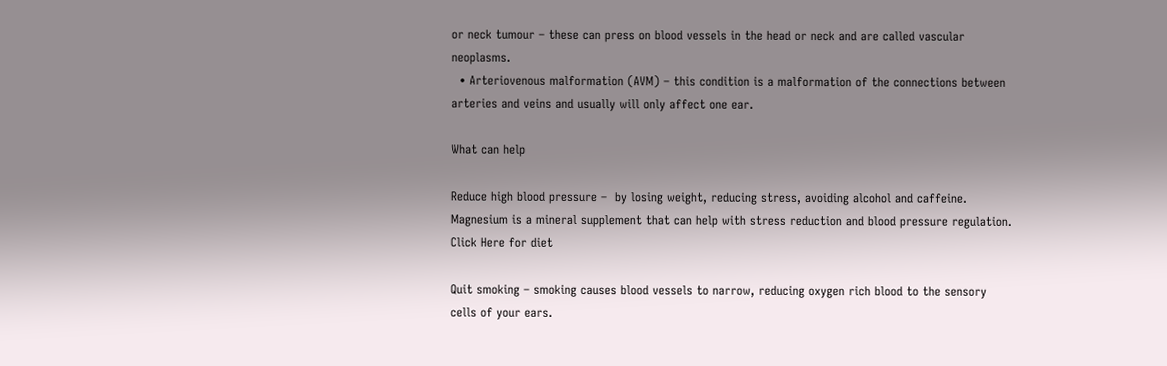or neck tumour – these can press on blood vessels in the head or neck and are called vascular neoplasms.
  • Arteriovenous malformation (AVM) – this condition is a malformation of the connections between arteries and veins and usually will only affect one ear.

What can help

Reduce high blood pressure –  by losing weight, reducing stress, avoiding alcohol and caffeine. Magnesium is a mineral supplement that can help with stress reduction and blood pressure regulation.
Click Here for diet

Quit smoking – smoking causes blood vessels to narrow, reducing oxygen rich blood to the sensory cells of your ears.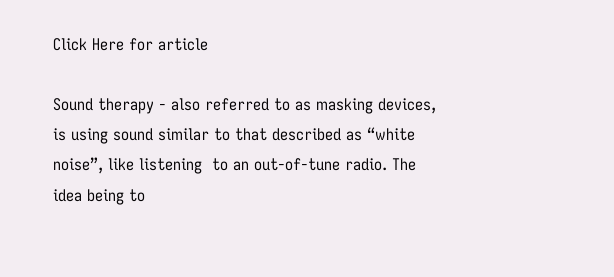Click Here for article

Sound therapy - also referred to as masking devices, is using sound similar to that described as “white noise”, like listening  to an out-of-tune radio. The idea being to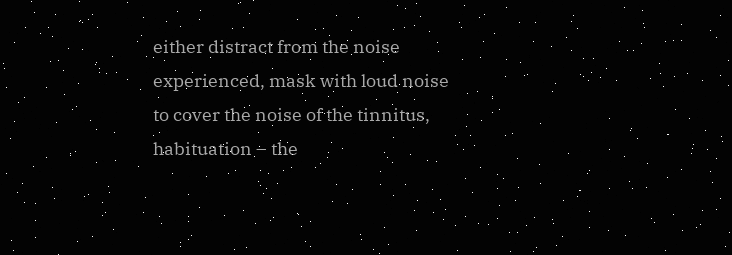either distract from the noise experienced, mask with loud noise to cover the noise of the tinnitus, habituation – the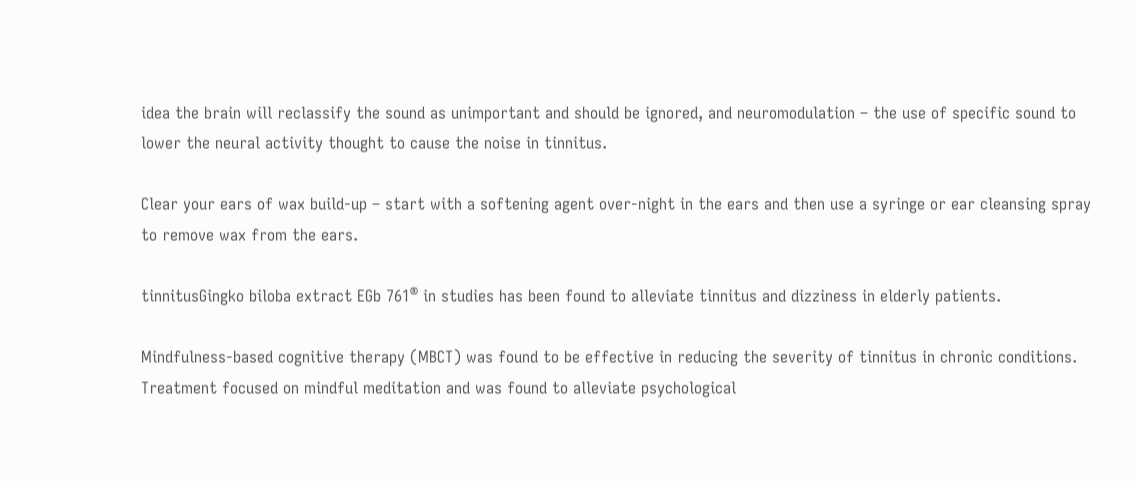idea the brain will reclassify the sound as unimportant and should be ignored, and neuromodulation – the use of specific sound to lower the neural activity thought to cause the noise in tinnitus.

Clear your ears of wax build-up – start with a softening agent over-night in the ears and then use a syringe or ear cleansing spray to remove wax from the ears.

tinnitusGingko biloba extract EGb 761® in studies has been found to alleviate tinnitus and dizziness in elderly patients.

Mindfulness-based cognitive therapy (MBCT) was found to be effective in reducing the severity of tinnitus in chronic conditions. Treatment focused on mindful meditation and was found to alleviate psychological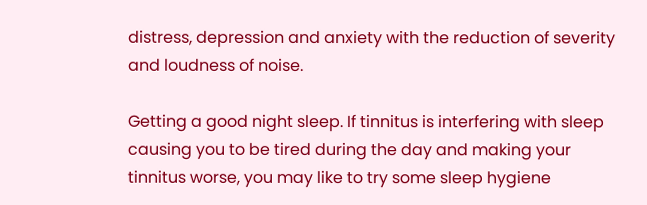distress, depression and anxiety with the reduction of severity and loudness of noise.

Getting a good night sleep. If tinnitus is interfering with sleep causing you to be tired during the day and making your tinnitus worse, you may like to try some sleep hygiene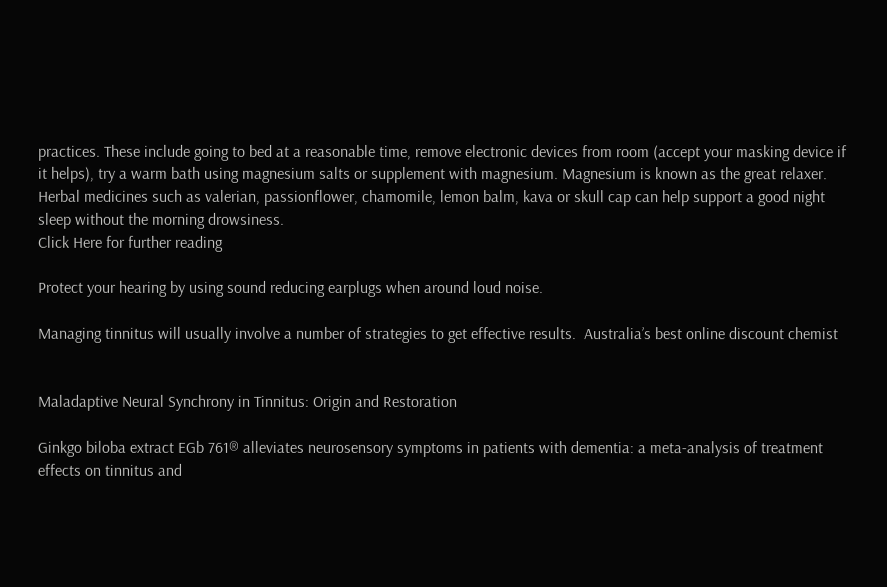practices. These include going to bed at a reasonable time, remove electronic devices from room (accept your masking device if it helps), try a warm bath using magnesium salts or supplement with magnesium. Magnesium is known as the great relaxer. Herbal medicines such as valerian, passionflower, chamomile, lemon balm, kava or skull cap can help support a good night sleep without the morning drowsiness.
Click Here for further reading

Protect your hearing by using sound reducing earplugs when around loud noise.

Managing tinnitus will usually involve a number of strategies to get effective results.  Australia’s best online discount chemist


Maladaptive Neural Synchrony in Tinnitus: Origin and Restoration

Ginkgo biloba extract EGb 761® alleviates neurosensory symptoms in patients with dementia: a meta-analysis of treatment effects on tinnitus and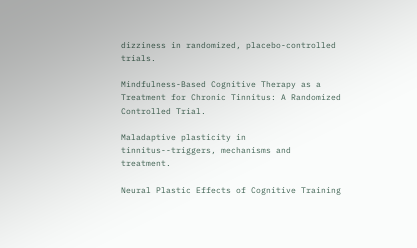dizziness in randomized, placebo-controlled trials.

Mindfulness-Based Cognitive Therapy as a Treatment for Chronic Tinnitus: A Randomized Controlled Trial.

Maladaptive plasticity in tinnitus--triggers, mechanisms and treatment.

Neural Plastic Effects of Cognitive Training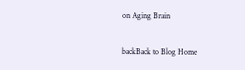on Aging Brain

backBack to Blog Home